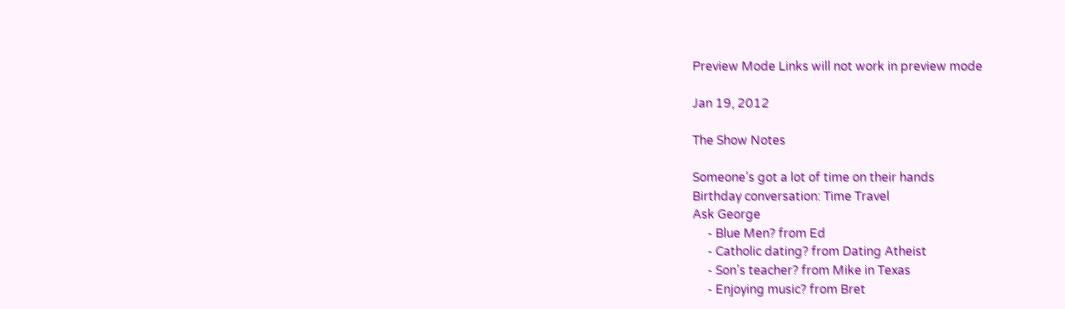Preview Mode Links will not work in preview mode

Jan 19, 2012

The Show Notes

Someone’s got a lot of time on their hands
Birthday conversation: Time Travel
Ask George
     - Blue Men? from Ed
     - Catholic dating? from Dating Atheist
     - Son’s teacher? from Mike in Texas
     - Enjoying music? from Bret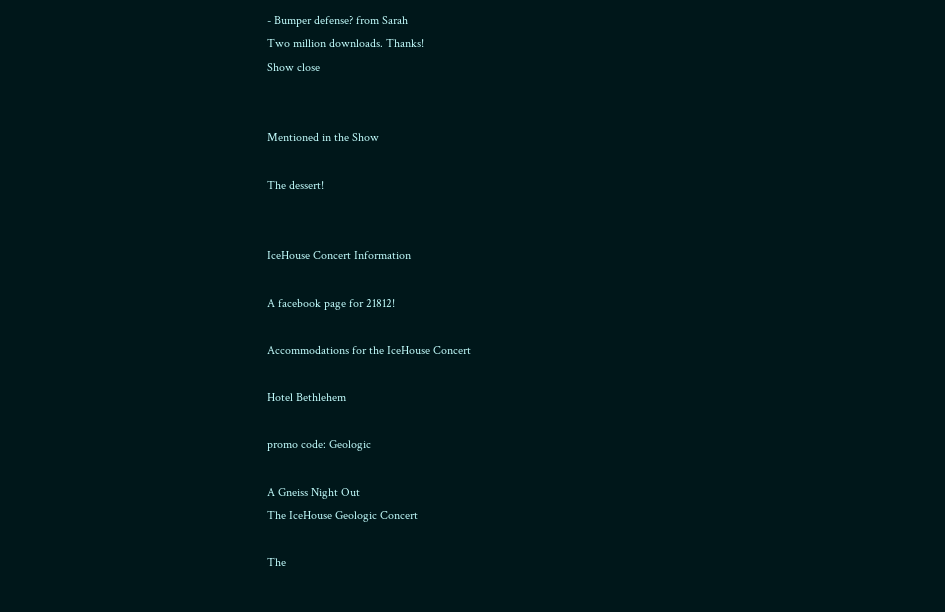- Bumper defense? from Sarah
Two million downloads. Thanks!
Show close


Mentioned in the Show

The dessert!


IceHouse Concert Information

A facebook page for 21812!

Accommodations for the IceHouse Concert

Hotel Bethlehem

promo code: Geologic

A Gneiss Night Out
The IceHouse Geologic Concert

The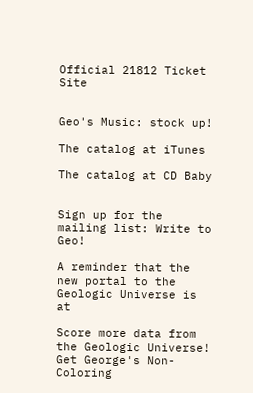Official 21812 Ticket Site


Geo's Music: stock up!

The catalog at iTunes

The catalog at CD Baby


Sign up for the mailing list: Write to Geo!

A reminder that the new portal to the Geologic Universe is at

Score more data from the Geologic Universe! Get George's Non-Coloring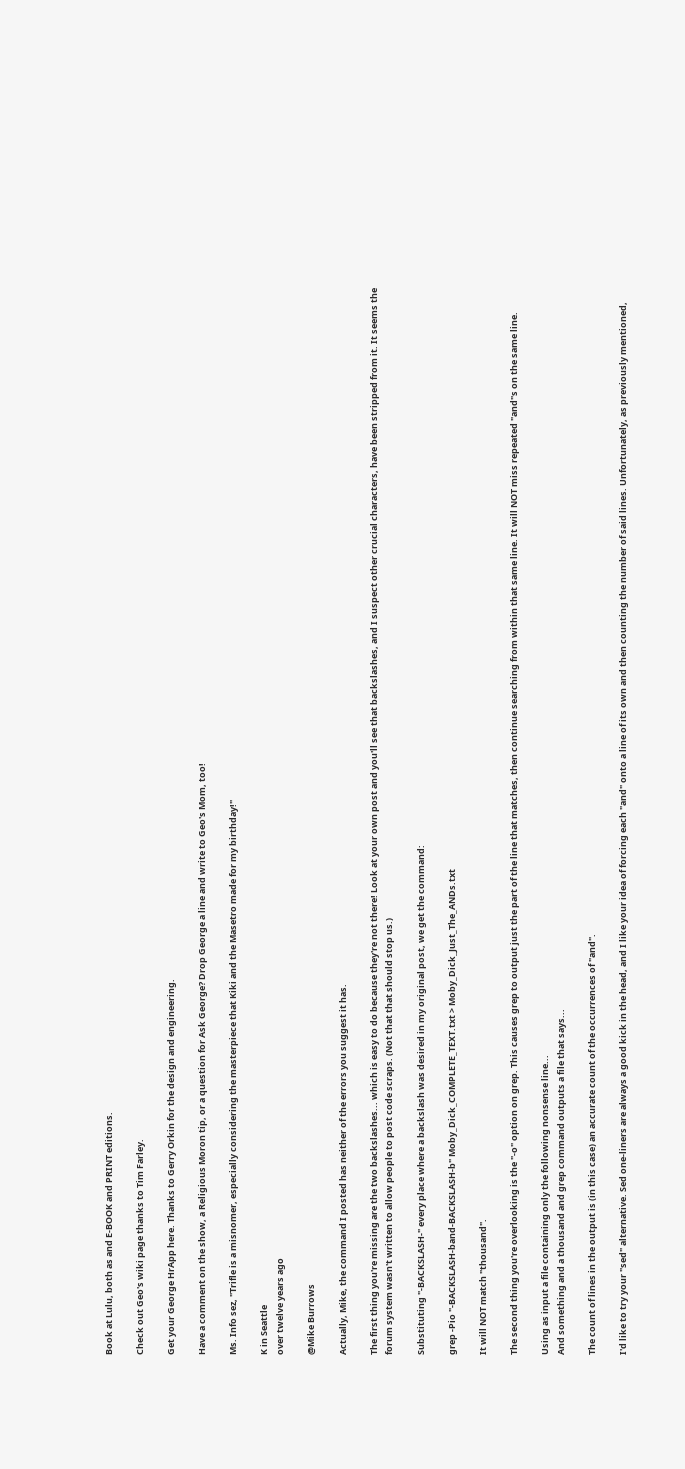Book at Lulu, both as and E-BOOK and PRINT editions.

Check out Geo's wiki page thanks to Tim Farley.

Get your George HrApp here. Thanks to Gerry Orkin for the design and engineering.

Have a comment on the show, a Religious Moron tip, or a question for Ask George? Drop George a line and write to Geo's Mom, too!

Ms. Info sez, "Trifle is a misnomer, especially considering the masterpiece that Kiki and the Masetro made for my birthday!"

K in Seattle
over twelve years ago

@Mike Burrows

Actually, Mike, the command I posted has neither of the errors you suggest it has.

The first thing you're missing are the two backslashes... which is easy to do because they're not there! Look at your own post and you'll see that backslashes, and I suspect other crucial characters, have been stripped from it. It seems the forum system wasn't written to allow people to post code scraps. (Not that that should stop us.)

Substituting "-BACKSLASH-" every place where a backslash was desired in my original post, we get the command:

grep -Pio "-BACKSLASH-band-BACKSLASH-b" Moby_Dick_COMPLETE_TEXT.txt > Moby_Dick_Just_The_ANDs.txt

It will NOT match "thousand".

The second thing you're overlooking is the "-o" option on grep. This causes grep to output just the part of the line that matches, then continue searching from within that same line. It will NOT miss repeated "and"s on the same line.

Using as input a file containing only the following nonsense line...
And something and a thousand and grep command outputs a file that says...

The count of lines in the output is (in this case) an accurate count of the occurrences of "and".

I'd like to try your "sed" alternative. Sed one-liners are always a good kick in the head, and I like your idea of forcing each "and" onto a line of its own and then counting the number of said lines. Unfortunately, as previously mentioned,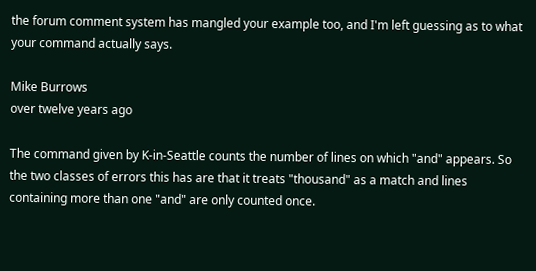the forum comment system has mangled your example too, and I'm left guessing as to what your command actually says.

Mike Burrows
over twelve years ago

The command given by K-in-Seattle counts the number of lines on which "and" appears. So the two classes of errors this has are that it treats "thousand" as a match and lines containing more than one "and" are only counted once.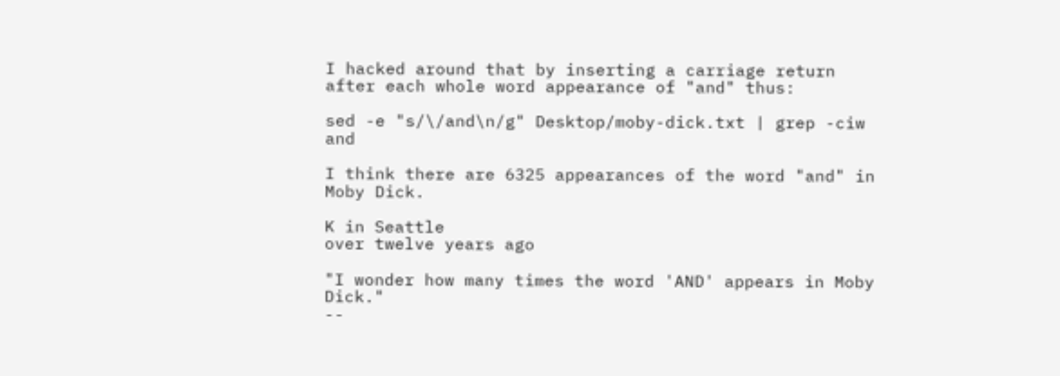I hacked around that by inserting a carriage return after each whole word appearance of "and" thus:

sed -e "s/\/and\n/g" Desktop/moby-dick.txt | grep -ciw and

I think there are 6325 appearances of the word "and" in Moby Dick.

K in Seattle
over twelve years ago

"I wonder how many times the word 'AND' appears in Moby Dick."
--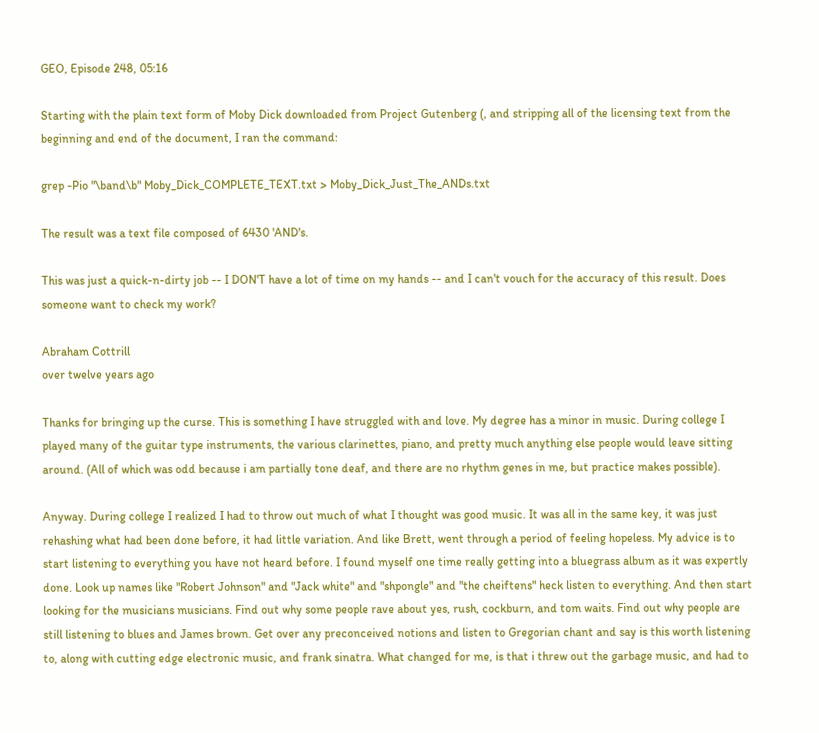GEO, Episode 248, 05:16

Starting with the plain text form of Moby Dick downloaded from Project Gutenberg (, and stripping all of the licensing text from the beginning and end of the document, I ran the command:

grep -Pio "\band\b" Moby_Dick_COMPLETE_TEXT.txt > Moby_Dick_Just_The_ANDs.txt

The result was a text file composed of 6430 'AND's.

This was just a quick-n-dirty job -- I DON'T have a lot of time on my hands -- and I can't vouch for the accuracy of this result. Does someone want to check my work?

Abraham Cottrill
over twelve years ago

Thanks for bringing up the curse. This is something I have struggled with and love. My degree has a minor in music. During college I played many of the guitar type instruments, the various clarinettes, piano, and pretty much anything else people would leave sitting around. (All of which was odd because i am partially tone deaf, and there are no rhythm genes in me, but practice makes possible).

Anyway. During college I realized I had to throw out much of what I thought was good music. It was all in the same key, it was just rehashing what had been done before, it had little variation. And like Brett, went through a period of feeling hopeless. My advice is to start listening to everything you have not heard before. I found myself one time really getting into a bluegrass album as it was expertly done. Look up names like "Robert Johnson" and "Jack white" and "shpongle" and "the cheiftens" heck listen to everything. And then start looking for the musicians musicians. Find out why some people rave about yes, rush, cockburn, and tom waits. Find out why people are still listening to blues and James brown. Get over any preconceived notions and listen to Gregorian chant and say is this worth listening to, along with cutting edge electronic music, and frank sinatra. What changed for me, is that i threw out the garbage music, and had to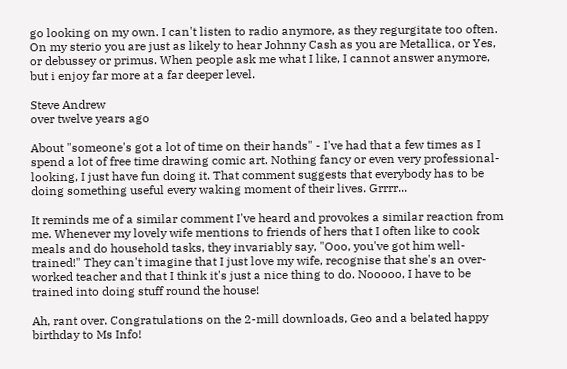go looking on my own. I can't listen to radio anymore, as they regurgitate too often. On my sterio you are just as likely to hear Johnny Cash as you are Metallica, or Yes, or debussey or primus. When people ask me what I like, I cannot answer anymore, but i enjoy far more at a far deeper level.

Steve Andrew
over twelve years ago

About "someone's got a lot of time on their hands" - I've had that a few times as I spend a lot of free time drawing comic art. Nothing fancy or even very professional-looking, I just have fun doing it. That comment suggests that everybody has to be doing something useful every waking moment of their lives. Grrrr...

It reminds me of a similar comment I've heard and provokes a similar reaction from me. Whenever my lovely wife mentions to friends of hers that I often like to cook meals and do household tasks, they invariably say, "Ooo, you've got him well-trained!" They can't imagine that I just love my wife, recognise that she's an over-worked teacher and that I think it's just a nice thing to do. Nooooo, I have to be trained into doing stuff round the house!

Ah, rant over. Congratulations on the 2-mill downloads, Geo and a belated happy birthday to Ms Info!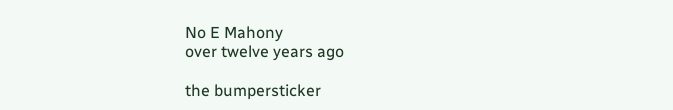No E Mahony
over twelve years ago

the bumpersticker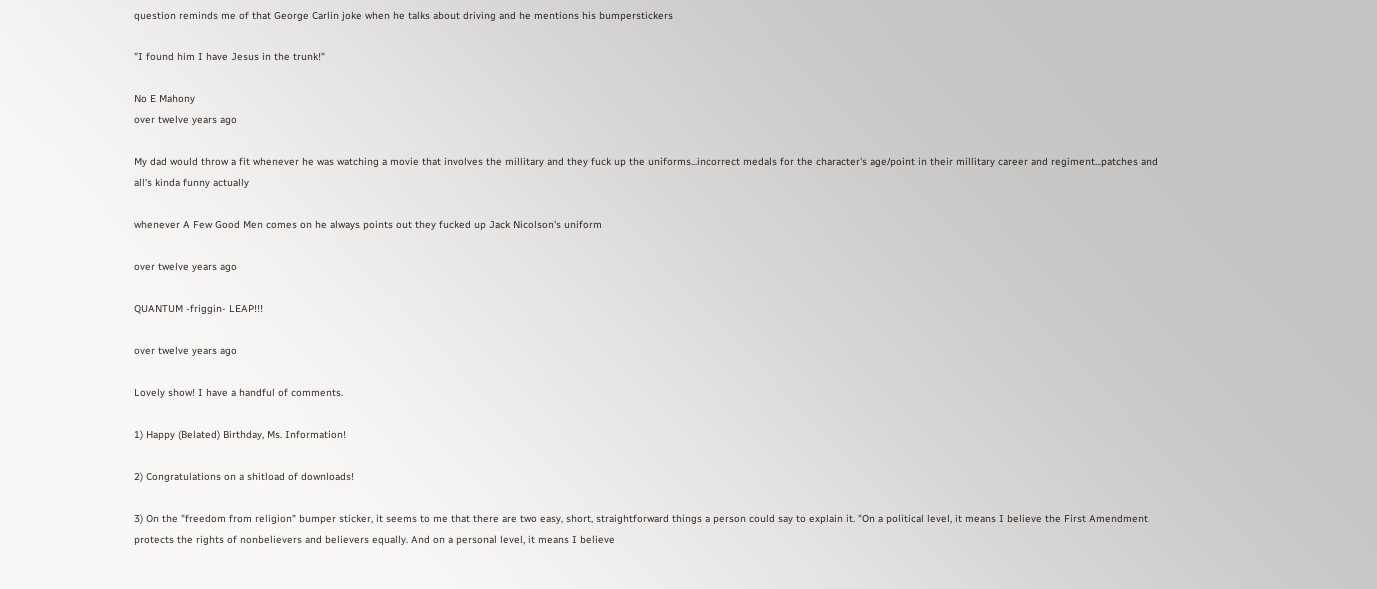question reminds me of that George Carlin joke when he talks about driving and he mentions his bumperstickers

"I found him I have Jesus in the trunk!"

No E Mahony
over twelve years ago

My dad would throw a fit whenever he was watching a movie that involves the millitary and they fuck up the uniforms...incorrect medals for the character's age/point in their millitary career and regiment...patches and all's kinda funny actually

whenever A Few Good Men comes on he always points out they fucked up Jack Nicolson's uniform

over twelve years ago

QUANTUM -friggin- LEAP!!!

over twelve years ago

Lovely show! I have a handful of comments.

1) Happy (Belated) Birthday, Ms. Information!

2) Congratulations on a shitload of downloads!

3) On the "freedom from religion" bumper sticker, it seems to me that there are two easy, short, straightforward things a person could say to explain it. "On a political level, it means I believe the First Amendment protects the rights of nonbelievers and believers equally. And on a personal level, it means I believe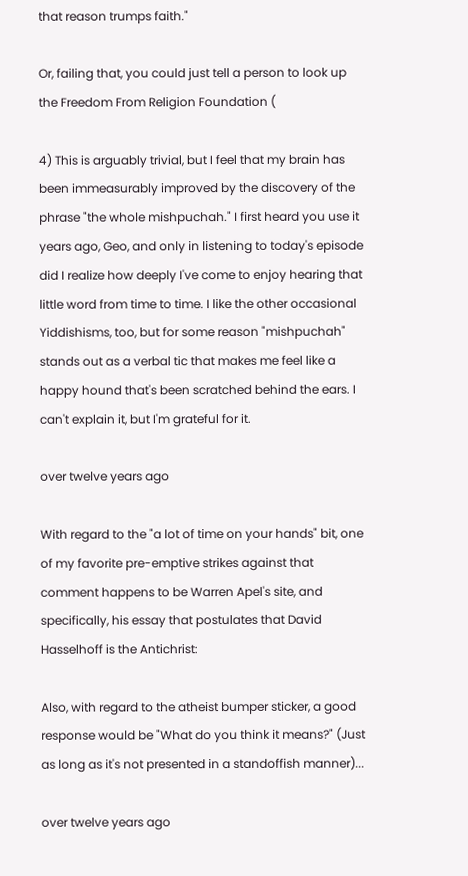that reason trumps faith."

Or, failing that, you could just tell a person to look up the Freedom From Religion Foundation (

4) This is arguably trivial, but I feel that my brain has been immeasurably improved by the discovery of the phrase "the whole mishpuchah." I first heard you use it years ago, Geo, and only in listening to today's episode did I realize how deeply I've come to enjoy hearing that little word from time to time. I like the other occasional Yiddishisms, too, but for some reason "mishpuchah" stands out as a verbal tic that makes me feel like a happy hound that's been scratched behind the ears. I can't explain it, but I'm grateful for it.

over twelve years ago

With regard to the "a lot of time on your hands" bit, one of my favorite pre-emptive strikes against that comment happens to be Warren Apel's site, and specifically, his essay that postulates that David Hasselhoff is the Antichrist:

Also, with regard to the atheist bumper sticker, a good response would be "What do you think it means?" (Just as long as it's not presented in a standoffish manner)...

over twelve years ago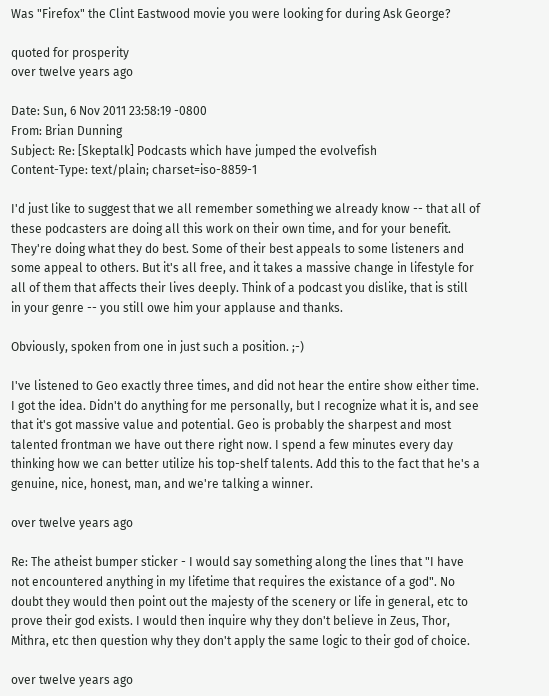Was "Firefox" the Clint Eastwood movie you were looking for during Ask George?

quoted for prosperity
over twelve years ago

Date: Sun, 6 Nov 2011 23:58:19 -0800
From: Brian Dunning
Subject: Re: [Skeptalk] Podcasts which have jumped the evolvefish
Content-Type: text/plain; charset=iso-8859-1

I'd just like to suggest that we all remember something we already know -- that all of these podcasters are doing all this work on their own time, and for your benefit. They're doing what they do best. Some of their best appeals to some listeners and some appeal to others. But it's all free, and it takes a massive change in lifestyle for all of them that affects their lives deeply. Think of a podcast you dislike, that is still in your genre -- you still owe him your applause and thanks.

Obviously, spoken from one in just such a position. ;-)

I've listened to Geo exactly three times, and did not hear the entire show either time. I got the idea. Didn't do anything for me personally, but I recognize what it is, and see that it's got massive value and potential. Geo is probably the sharpest and most talented frontman we have out there right now. I spend a few minutes every day thinking how we can better utilize his top-shelf talents. Add this to the fact that he's a genuine, nice, honest, man, and we're talking a winner.

over twelve years ago

Re: The atheist bumper sticker - I would say something along the lines that "I have not encountered anything in my lifetime that requires the existance of a god". No doubt they would then point out the majesty of the scenery or life in general, etc to prove their god exists. I would then inquire why they don't believe in Zeus, Thor, Mithra, etc then question why they don't apply the same logic to their god of choice.

over twelve years ago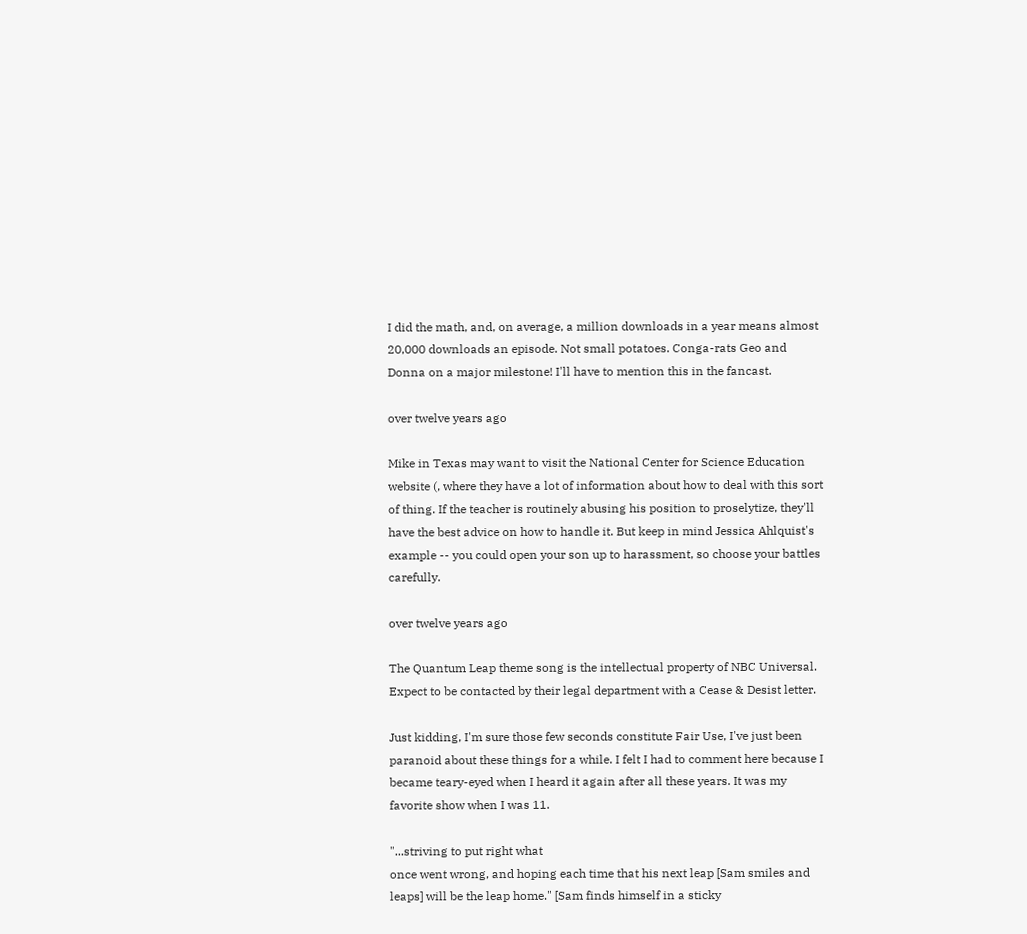I did the math, and, on average, a million downloads in a year means almost 20,000 downloads an episode. Not small potatoes. Conga-rats Geo and Donna on a major milestone! I'll have to mention this in the fancast.

over twelve years ago

Mike in Texas may want to visit the National Center for Science Education website (, where they have a lot of information about how to deal with this sort of thing. If the teacher is routinely abusing his position to proselytize, they'll have the best advice on how to handle it. But keep in mind Jessica Ahlquist's example -- you could open your son up to harassment, so choose your battles carefully.

over twelve years ago

The Quantum Leap theme song is the intellectual property of NBC Universal. Expect to be contacted by their legal department with a Cease & Desist letter.

Just kidding, I'm sure those few seconds constitute Fair Use, I've just been paranoid about these things for a while. I felt I had to comment here because I became teary-eyed when I heard it again after all these years. It was my favorite show when I was 11.

"...striving to put right what
once went wrong, and hoping each time that his next leap [Sam smiles and leaps] will be the leap home." [Sam finds himself in a sticky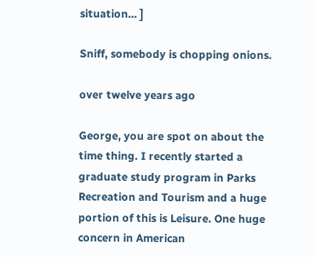situation... ]

Sniff, somebody is chopping onions.

over twelve years ago

George, you are spot on about the time thing. I recently started a graduate study program in Parks Recreation and Tourism and a huge portion of this is Leisure. One huge concern in American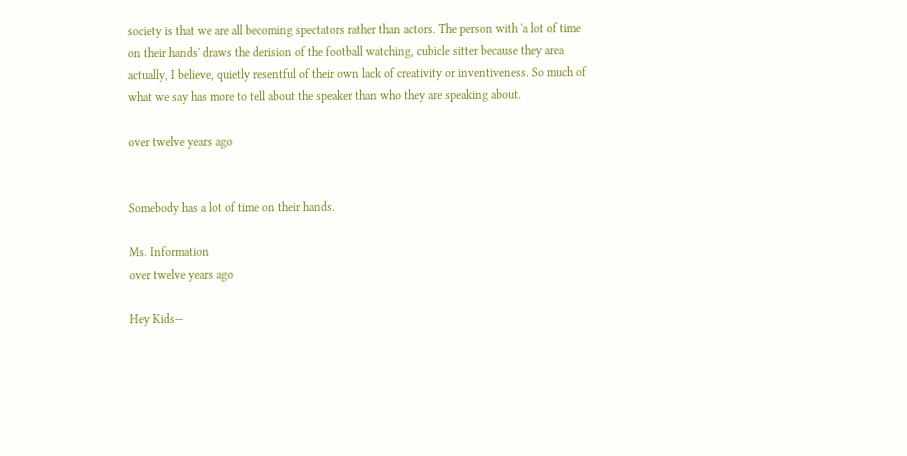society is that we are all becoming spectators rather than actors. The person with 'a lot of time on their hands' draws the derision of the football watching, cubicle sitter because they area actually, I believe, quietly resentful of their own lack of creativity or inventiveness. So much of what we say has more to tell about the speaker than who they are speaking about.

over twelve years ago


Somebody has a lot of time on their hands.

Ms. Information
over twelve years ago

Hey Kids—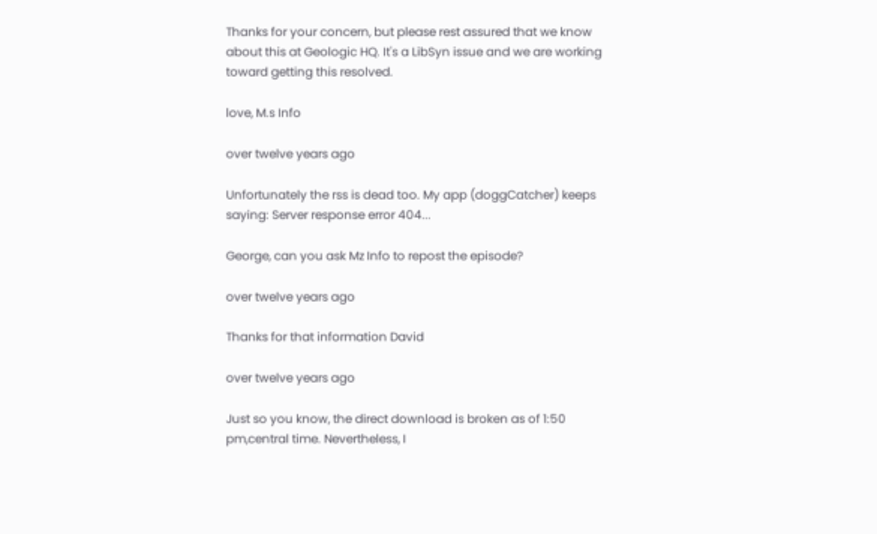Thanks for your concern, but please rest assured that we know about this at Geologic HQ. It's a LibSyn issue and we are working toward getting this resolved.

love, M.s Info

over twelve years ago

Unfortunately the rss is dead too. My app (doggCatcher) keeps saying: Server response error 404...

George, can you ask Mz Info to repost the episode?

over twelve years ago

Thanks for that information David

over twelve years ago

Just so you know, the direct download is broken as of 1:50 pm,central time. Nevertheless, I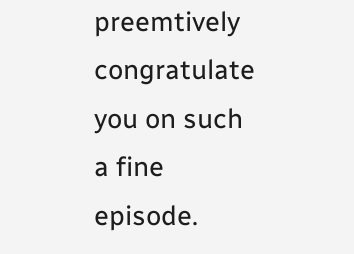preemtively congratulate you on such a fine episode.